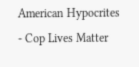American Hypocrites - Cop Lives Matter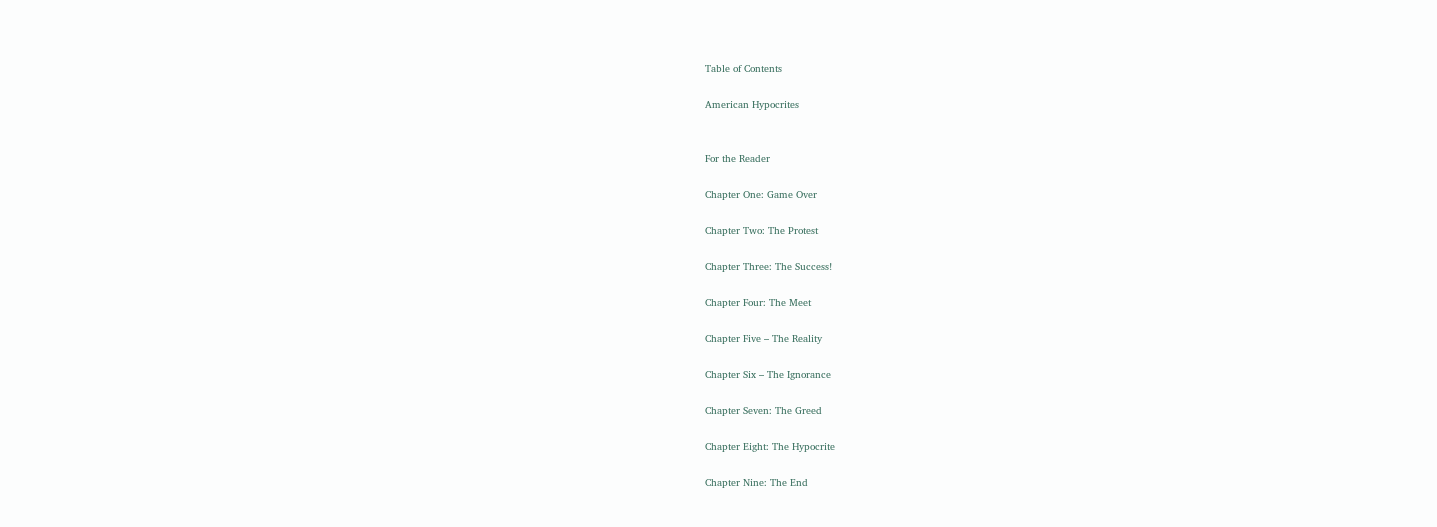Table of Contents

American Hypocrites


For the Reader

Chapter One: Game Over

Chapter Two: The Protest

Chapter Three: The Success!

Chapter Four: The Meet

Chapter Five – The Reality

Chapter Six – The Ignorance

Chapter Seven: The Greed

Chapter Eight: The Hypocrite

Chapter Nine: The End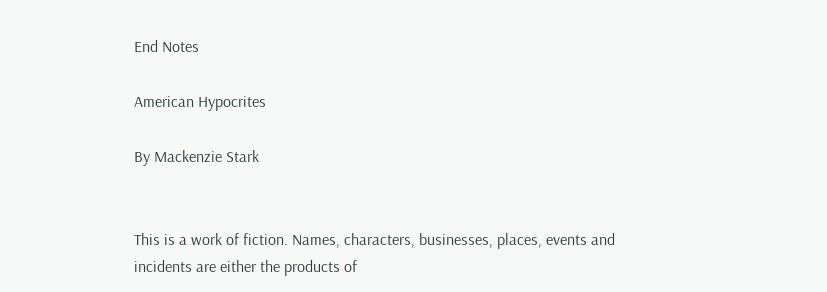End Notes

American Hypocrites

By Mackenzie Stark


This is a work of fiction. Names, characters, businesses, places, events and incidents are either the products of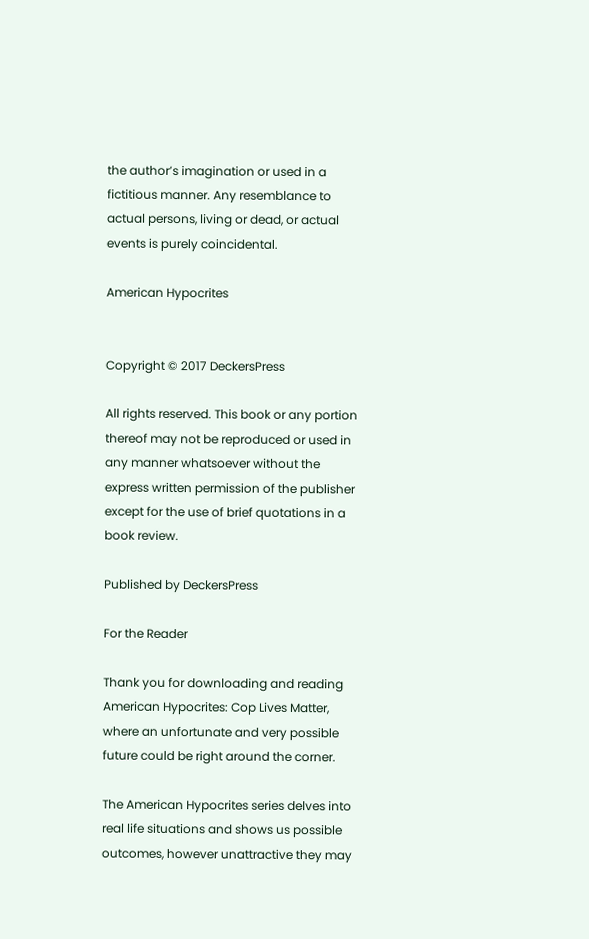the author’s imagination or used in a fictitious manner. Any resemblance to actual persons, living or dead, or actual events is purely coincidental.

American Hypocrites


Copyright © 2017 DeckersPress

All rights reserved. This book or any portion thereof may not be reproduced or used in any manner whatsoever without the express written permission of the publisher except for the use of brief quotations in a book review.

Published by DeckersPress

For the Reader

Thank you for downloading and reading American Hypocrites: Cop Lives Matter, where an unfortunate and very possible future could be right around the corner.

The American Hypocrites series delves into real life situations and shows us possible outcomes, however unattractive they may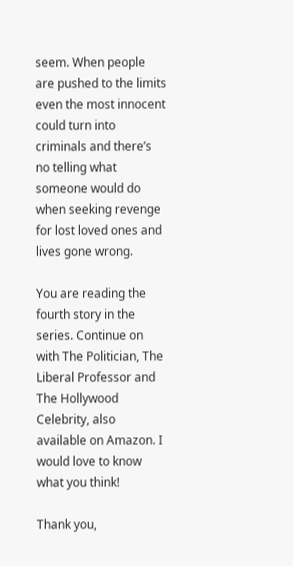seem. When people are pushed to the limits even the most innocent could turn into criminals and there’s no telling what someone would do when seeking revenge for lost loved ones and lives gone wrong.

You are reading the fourth story in the series. Continue on with The Politician, The Liberal Professor and The Hollywood Celebrity, also available on Amazon. I would love to know what you think!

Thank you,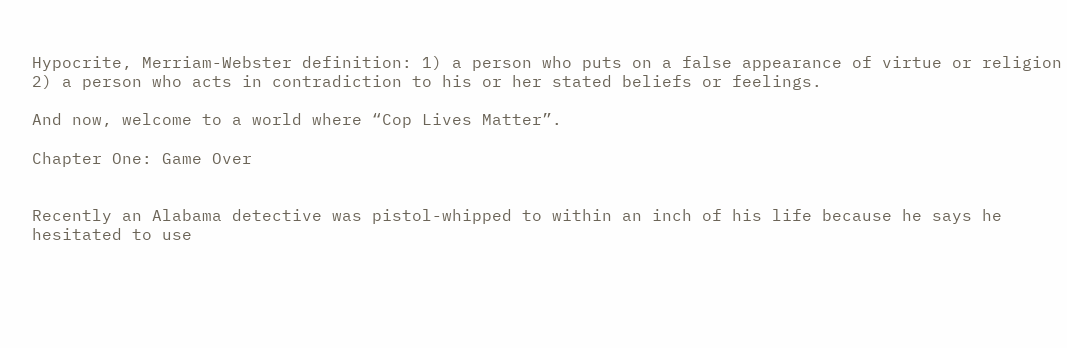Hypocrite, Merriam-Webster definition: 1) a person who puts on a false appearance of virtue or religion 2) a person who acts in contradiction to his or her stated beliefs or feelings.

And now, welcome to a world where “Cop Lives Matter”.

Chapter One: Game Over


Recently an Alabama detective was pistol-whipped to within an inch of his life because he says he hesitated to use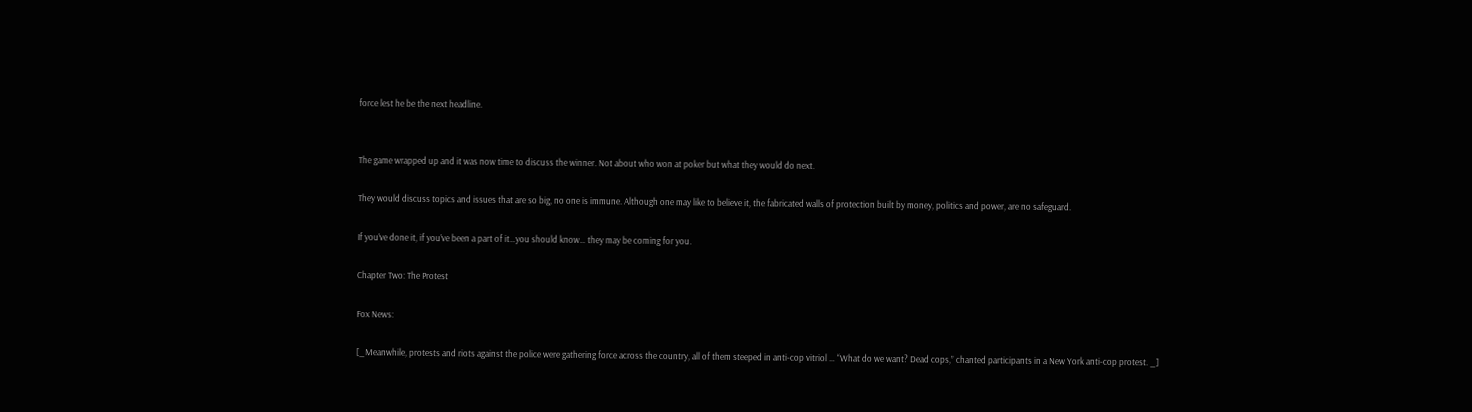force lest he be the next headline.


The game wrapped up and it was now time to discuss the winner. Not about who won at poker but what they would do next.

They would discuss topics and issues that are so big, no one is immune. Although one may like to believe it, the fabricated walls of protection built by money, politics and power, are no safeguard.

If you’ve done it, if you’ve been a part of it…you should know… they may be coming for you.

Chapter Two: The Protest

Fox News:

[_Meanwhile, protests and riots against the police were gathering force across the country, all of them steeped in anti-cop vitriol … “What do we want? Dead cops,” chanted participants in a New York anti-cop protest. _]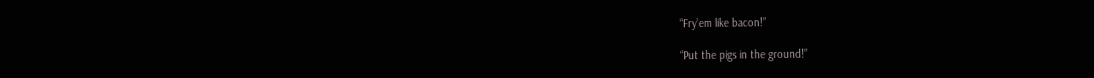“Fry’em like bacon!”

“Put the pigs in the ground!”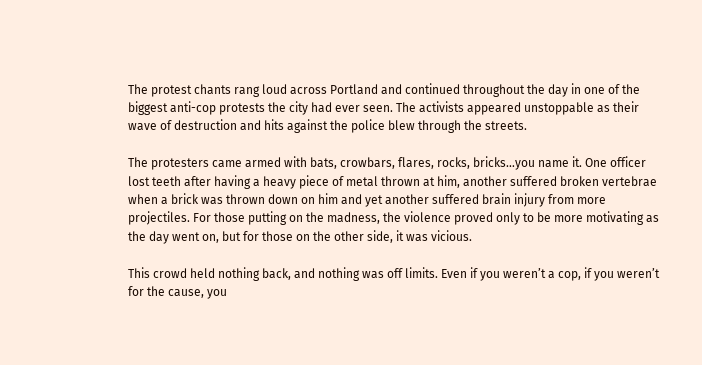The protest chants rang loud across Portland and continued throughout the day in one of the biggest anti-cop protests the city had ever seen. The activists appeared unstoppable as their wave of destruction and hits against the police blew through the streets.

The protesters came armed with bats, crowbars, flares, rocks, bricks…you name it. One officer lost teeth after having a heavy piece of metal thrown at him, another suffered broken vertebrae when a brick was thrown down on him and yet another suffered brain injury from more projectiles. For those putting on the madness, the violence proved only to be more motivating as the day went on, but for those on the other side, it was vicious.

This crowd held nothing back, and nothing was off limits. Even if you weren’t a cop, if you weren’t for the cause, you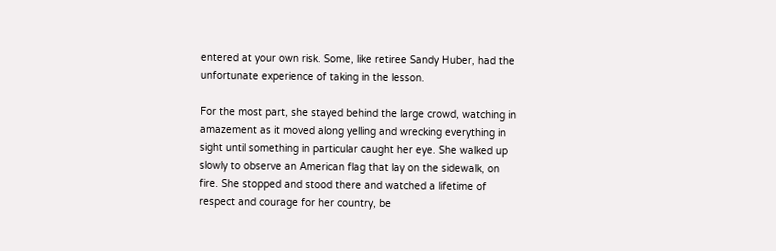entered at your own risk. Some, like retiree Sandy Huber, had the unfortunate experience of taking in the lesson.

For the most part, she stayed behind the large crowd, watching in amazement as it moved along yelling and wrecking everything in sight until something in particular caught her eye. She walked up slowly to observe an American flag that lay on the sidewalk, on fire. She stopped and stood there and watched a lifetime of respect and courage for her country, be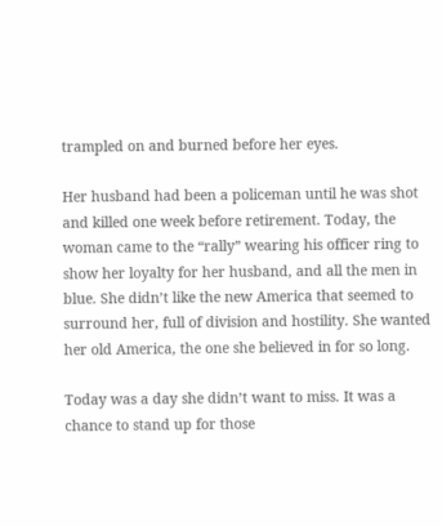trampled on and burned before her eyes.

Her husband had been a policeman until he was shot and killed one week before retirement. Today, the woman came to the “rally” wearing his officer ring to show her loyalty for her husband, and all the men in blue. She didn’t like the new America that seemed to surround her, full of division and hostility. She wanted her old America, the one she believed in for so long.

Today was a day she didn’t want to miss. It was a chance to stand up for those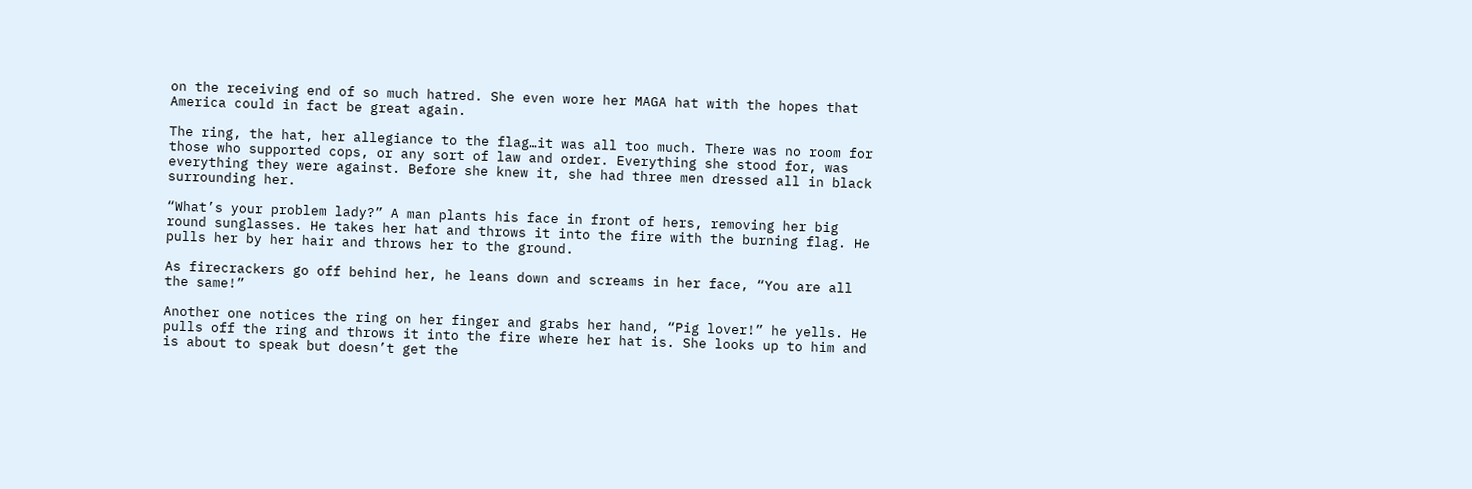on the receiving end of so much hatred. She even wore her MAGA hat with the hopes that America could in fact be great again.

The ring, the hat, her allegiance to the flag…it was all too much. There was no room for those who supported cops, or any sort of law and order. Everything she stood for, was everything they were against. Before she knew it, she had three men dressed all in black surrounding her.

“What’s your problem lady?” A man plants his face in front of hers, removing her big round sunglasses. He takes her hat and throws it into the fire with the burning flag. He pulls her by her hair and throws her to the ground.

As firecrackers go off behind her, he leans down and screams in her face, “You are all the same!”

Another one notices the ring on her finger and grabs her hand, “Pig lover!” he yells. He pulls off the ring and throws it into the fire where her hat is. She looks up to him and is about to speak but doesn’t get the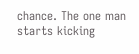chance. The one man starts kicking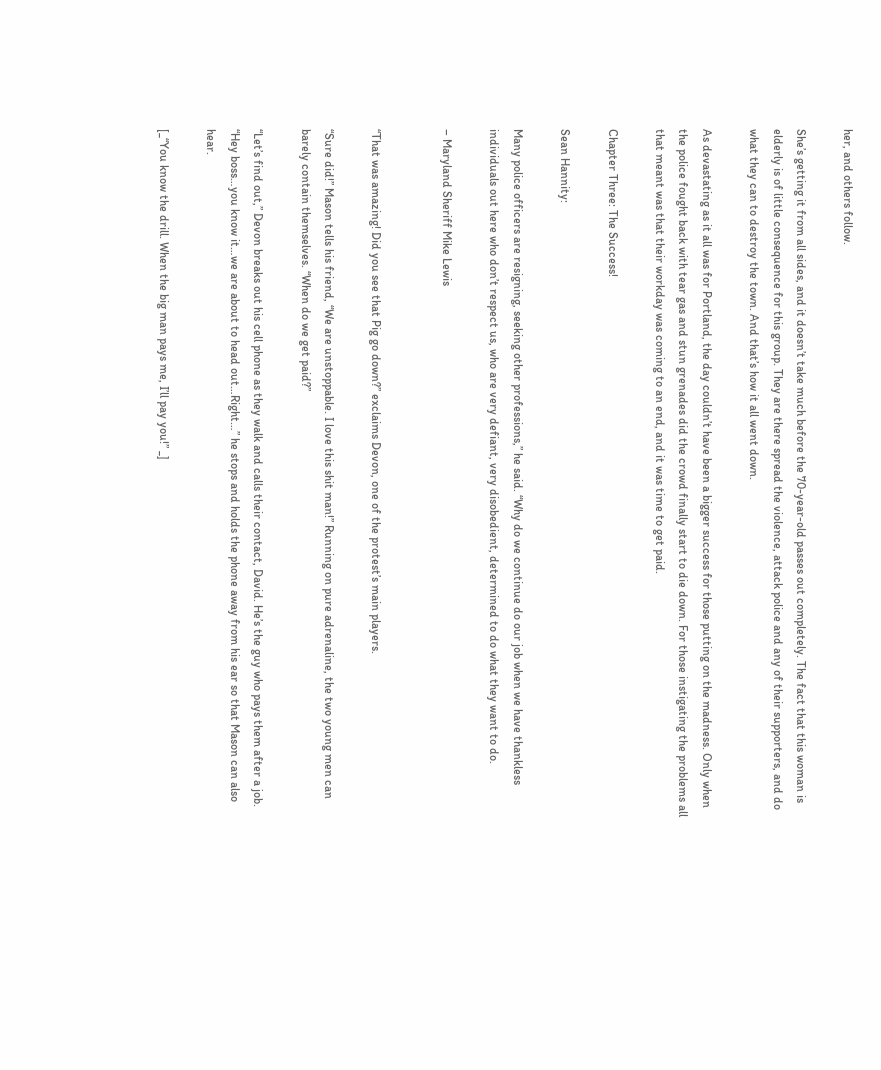her, and others follow.

She’s getting it from all sides, and it doesn’t take much before the 70-year-old passes out completely. The fact that this woman is elderly is of little consequence for this group. They are there spread the violence, attack police and any of their supporters, and do what they can to destroy the town. And that’s how it all went down.

As devastating as it all was for Portland, the day couldn’t have been a bigger success for those putting on the madness. Only when the police fought back with tear gas and stun grenades did the crowd finally start to die down. For those instigating the problems all that meant was that their workday was coming to an end, and it was time to get paid.

Chapter Three: The Success!

Sean Hannity:

Many police officers are resigning, seeking other professions,” he said. “Why do we continue do our job when we have thankless individuals out here who don’t respect us, who are very defiant, very disobedient, determined to do what they want to do.

– Maryland Sheriff Mike Lewis


“That was amazing! Did you see that Pig go down?” exclaims Devon, one of the protest’s main players.

“Sure did!” Mason tells his friend, “We are unstoppable. I love this shit man!” Running on pure adrenaline, the two young men can barely contain themselves. “When do we get paid?”

“Let’s find out,” Devon breaks out his cell phone as they walk and calls their contact, David. He’s the guy who pays them after a job. “Hey boss…you know it…we are about to head out…Right…” he stops and holds the phone away from his ear so that Mason can also hear.

[_“You know the drill. When the big man pays me, I’ll pay you!” _]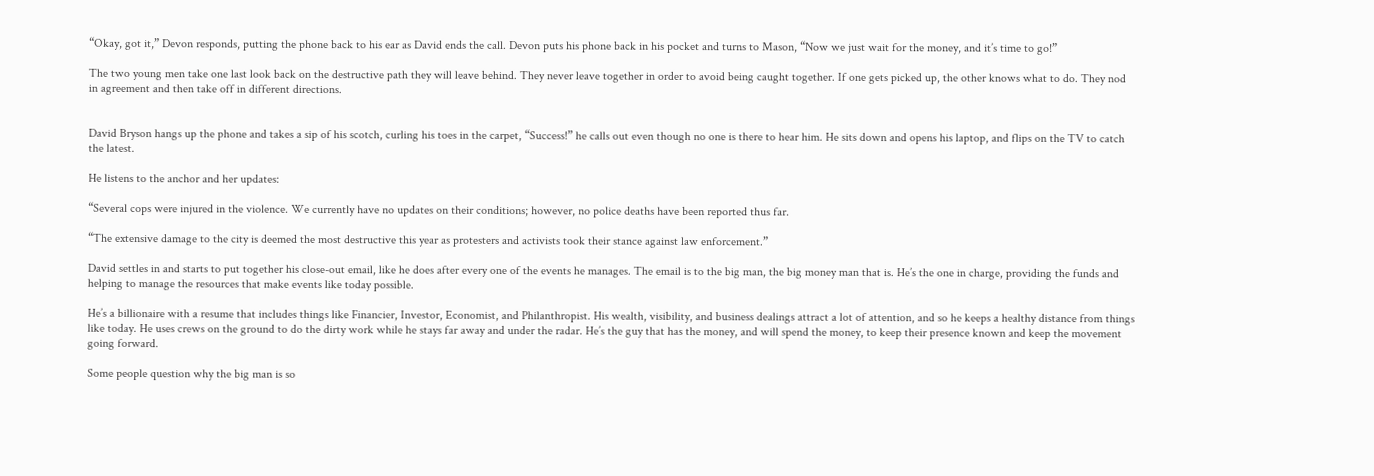“Okay, got it,” Devon responds, putting the phone back to his ear as David ends the call. Devon puts his phone back in his pocket and turns to Mason, “Now we just wait for the money, and it’s time to go!”

The two young men take one last look back on the destructive path they will leave behind. They never leave together in order to avoid being caught together. If one gets picked up, the other knows what to do. They nod in agreement and then take off in different directions.


David Bryson hangs up the phone and takes a sip of his scotch, curling his toes in the carpet, “Success!” he calls out even though no one is there to hear him. He sits down and opens his laptop, and flips on the TV to catch the latest.

He listens to the anchor and her updates:

“Several cops were injured in the violence. We currently have no updates on their conditions; however, no police deaths have been reported thus far.

“The extensive damage to the city is deemed the most destructive this year as protesters and activists took their stance against law enforcement.”

David settles in and starts to put together his close-out email, like he does after every one of the events he manages. The email is to the big man, the big money man that is. He’s the one in charge, providing the funds and helping to manage the resources that make events like today possible.

He’s a billionaire with a resume that includes things like Financier, Investor, Economist, and Philanthropist. His wealth, visibility, and business dealings attract a lot of attention, and so he keeps a healthy distance from things like today. He uses crews on the ground to do the dirty work while he stays far away and under the radar. He’s the guy that has the money, and will spend the money, to keep their presence known and keep the movement going forward.

Some people question why the big man is so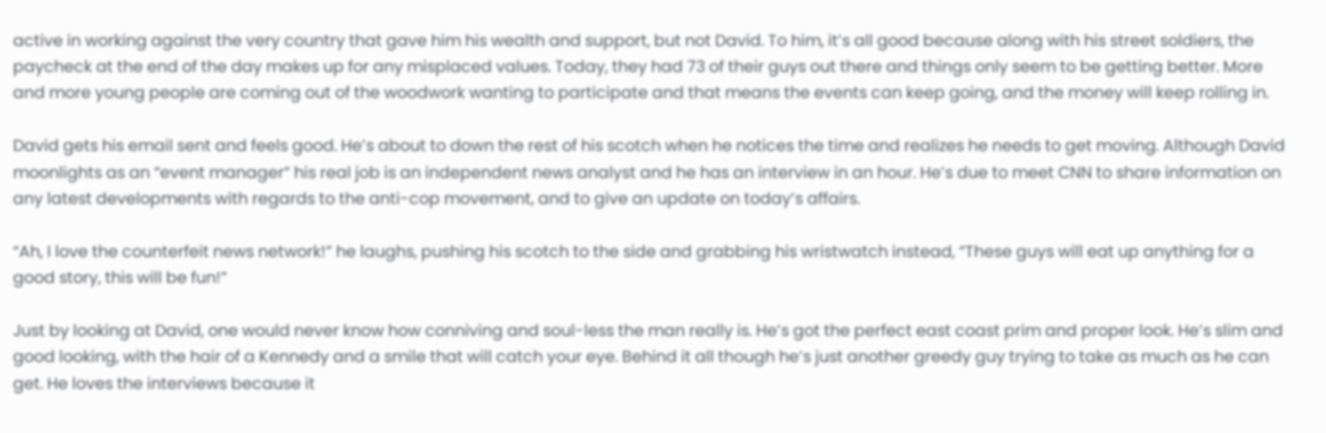active in working against the very country that gave him his wealth and support, but not David. To him, it’s all good because along with his street soldiers, the paycheck at the end of the day makes up for any misplaced values. Today, they had 73 of their guys out there and things only seem to be getting better. More and more young people are coming out of the woodwork wanting to participate and that means the events can keep going, and the money will keep rolling in.

David gets his email sent and feels good. He’s about to down the rest of his scotch when he notices the time and realizes he needs to get moving. Although David moonlights as an “event manager” his real job is an independent news analyst and he has an interview in an hour. He’s due to meet CNN to share information on any latest developments with regards to the anti-cop movement, and to give an update on today’s affairs.

“Ah, I love the counterfeit news network!” he laughs, pushing his scotch to the side and grabbing his wristwatch instead, “These guys will eat up anything for a good story, this will be fun!”

Just by looking at David, one would never know how conniving and soul-less the man really is. He’s got the perfect east coast prim and proper look. He’s slim and good looking, with the hair of a Kennedy and a smile that will catch your eye. Behind it all though he’s just another greedy guy trying to take as much as he can get. He loves the interviews because it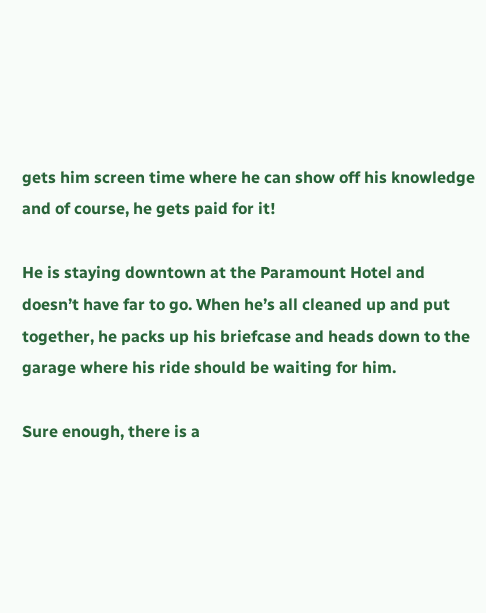gets him screen time where he can show off his knowledge and of course, he gets paid for it!

He is staying downtown at the Paramount Hotel and doesn’t have far to go. When he’s all cleaned up and put together, he packs up his briefcase and heads down to the garage where his ride should be waiting for him.

Sure enough, there is a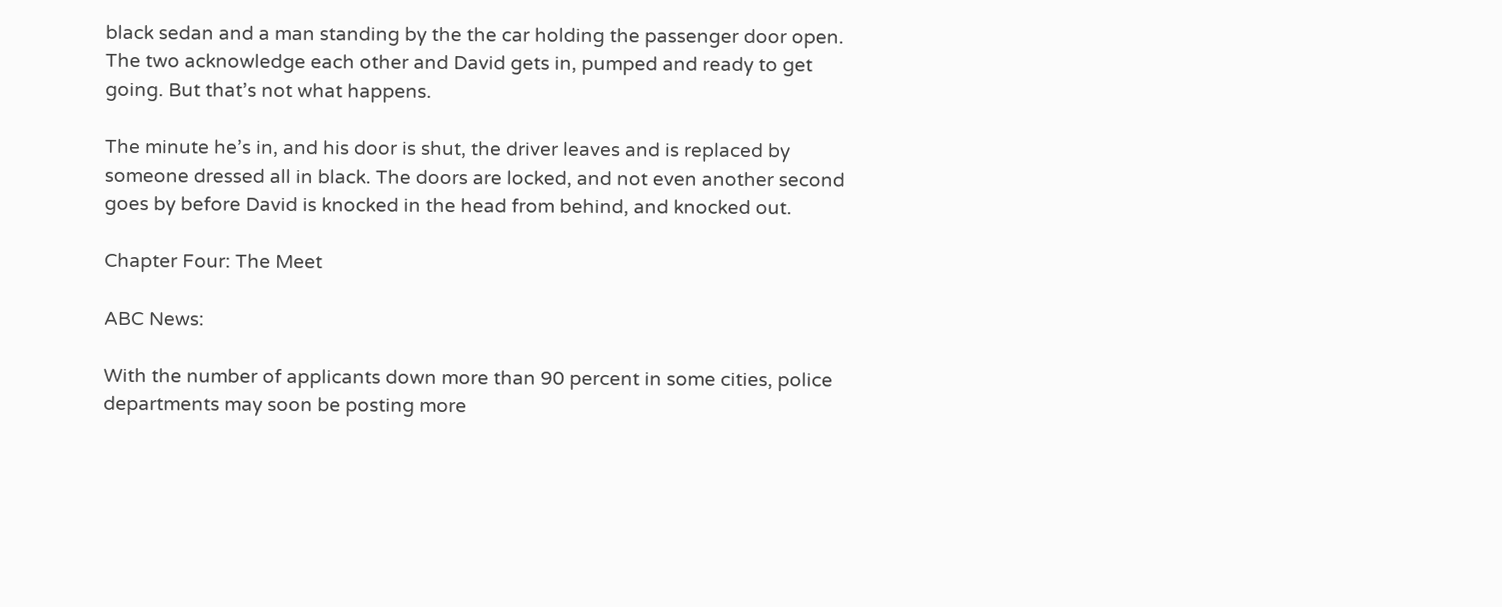black sedan and a man standing by the the car holding the passenger door open. The two acknowledge each other and David gets in, pumped and ready to get going. But that’s not what happens.

The minute he’s in, and his door is shut, the driver leaves and is replaced by someone dressed all in black. The doors are locked, and not even another second goes by before David is knocked in the head from behind, and knocked out.

Chapter Four: The Meet

ABC News:

With the number of applicants down more than 90 percent in some cities, police departments may soon be posting more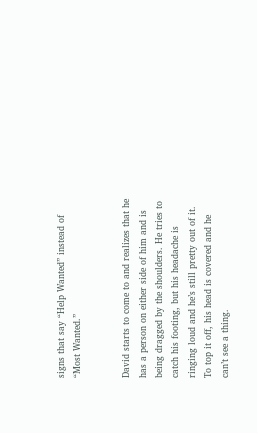signs that say “Help Wanted” instead of “Most Wanted.”


David starts to come to and realizes that he has a person on either side of him and is being dragged by the shoulders. He tries to catch his footing, but his headache is ringing loud and he’s still pretty out of it. To top it off, his head is covered and he can’t see a thing.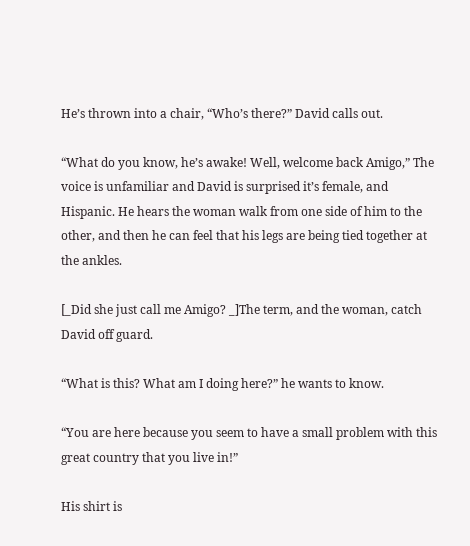He’s thrown into a chair, “Who’s there?” David calls out.

“What do you know, he’s awake! Well, welcome back Amigo,” The voice is unfamiliar and David is surprised it’s female, and Hispanic. He hears the woman walk from one side of him to the other, and then he can feel that his legs are being tied together at the ankles.

[_Did she just call me Amigo? _]The term, and the woman, catch David off guard.

“What is this? What am I doing here?” he wants to know.

“You are here because you seem to have a small problem with this great country that you live in!”

His shirt is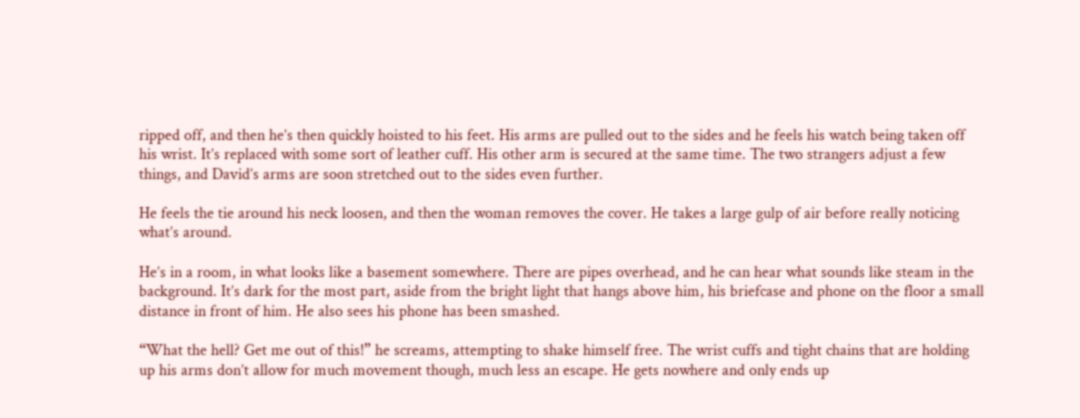ripped off, and then he’s then quickly hoisted to his feet. His arms are pulled out to the sides and he feels his watch being taken off his wrist. It’s replaced with some sort of leather cuff. His other arm is secured at the same time. The two strangers adjust a few things, and David’s arms are soon stretched out to the sides even further.

He feels the tie around his neck loosen, and then the woman removes the cover. He takes a large gulp of air before really noticing what’s around.

He’s in a room, in what looks like a basement somewhere. There are pipes overhead, and he can hear what sounds like steam in the background. It’s dark for the most part, aside from the bright light that hangs above him, his briefcase and phone on the floor a small distance in front of him. He also sees his phone has been smashed.

“What the hell? Get me out of this!” he screams, attempting to shake himself free. The wrist cuffs and tight chains that are holding up his arms don’t allow for much movement though, much less an escape. He gets nowhere and only ends up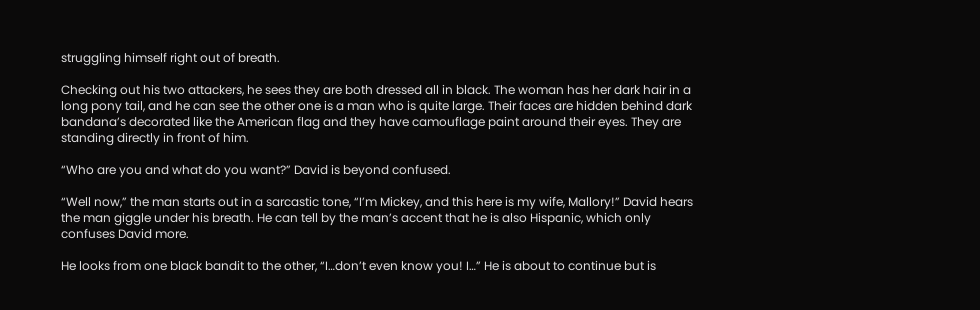struggling himself right out of breath.

Checking out his two attackers, he sees they are both dressed all in black. The woman has her dark hair in a long pony tail, and he can see the other one is a man who is quite large. Their faces are hidden behind dark bandana’s decorated like the American flag and they have camouflage paint around their eyes. They are standing directly in front of him.

“Who are you and what do you want?” David is beyond confused.

“Well now,” the man starts out in a sarcastic tone, “I’m Mickey, and this here is my wife, Mallory!” David hears the man giggle under his breath. He can tell by the man’s accent that he is also Hispanic, which only confuses David more.

He looks from one black bandit to the other, “I…don’t even know you! I…” He is about to continue but is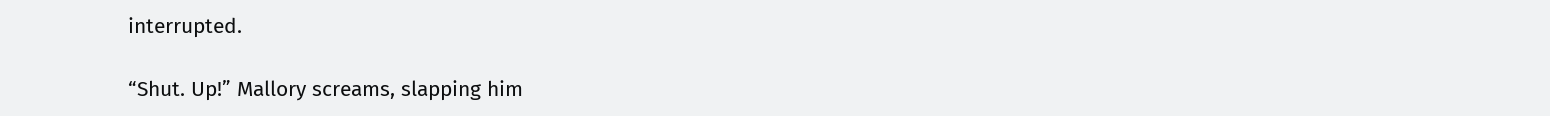interrupted.

“Shut. Up!” Mallory screams, slapping him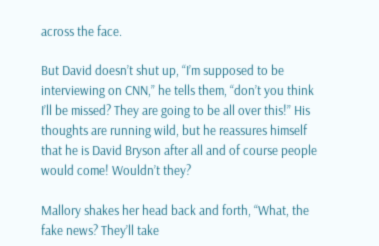across the face.

But David doesn’t shut up, “I’m supposed to be interviewing on CNN,” he tells them, “don’t you think I’ll be missed? They are going to be all over this!” His thoughts are running wild, but he reassures himself that he is David Bryson after all and of course people would come! Wouldn’t they?

Mallory shakes her head back and forth, “What, the fake news? They’ll take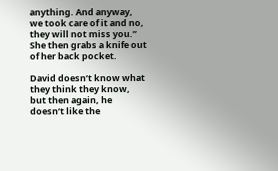anything. And anyway, we took care of it and no, they will not miss you.” She then grabs a knife out of her back pocket.

David doesn’t know what they think they know, but then again, he doesn’t like the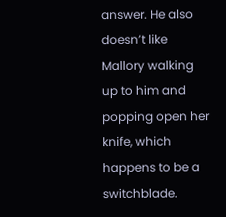answer. He also doesn’t like Mallory walking up to him and popping open her knife, which happens to be a switchblade.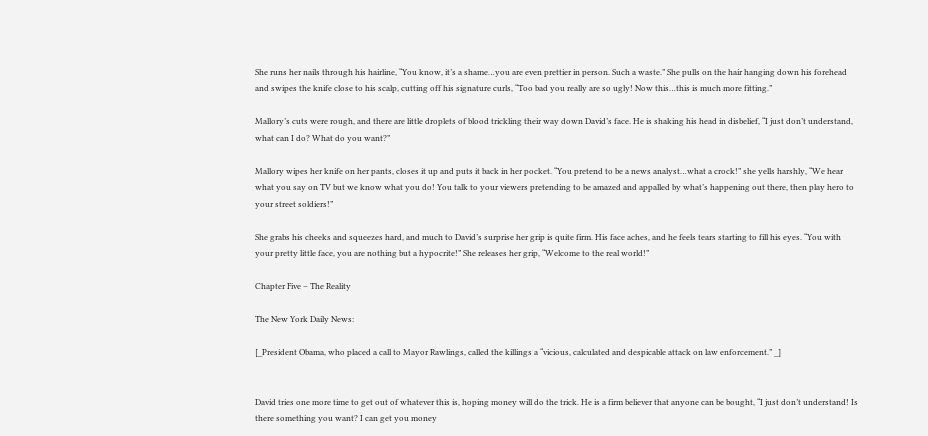She runs her nails through his hairline, “You know, it’s a shame…you are even prettier in person. Such a waste.” She pulls on the hair hanging down his forehead and swipes the knife close to his scalp, cutting off his signature curls, “Too bad you really are so ugly! Now this…this is much more fitting.”

Mallory’s cuts were rough, and there are little droplets of blood trickling their way down David’s face. He is shaking his head in disbelief, “I just don’t understand, what can I do? What do you want?”

Mallory wipes her knife on her pants, closes it up and puts it back in her pocket. “You pretend to be a news analyst…what a crock!” she yells harshly, “We hear what you say on TV but we know what you do! You talk to your viewers pretending to be amazed and appalled by what’s happening out there, then play hero to your street soldiers!”

She grabs his cheeks and squeezes hard, and much to David’s surprise her grip is quite firm. His face aches, and he feels tears starting to fill his eyes. “You with your pretty little face, you are nothing but a hypocrite!” She releases her grip, “Welcome to the real world!”

Chapter Five – The Reality

The New York Daily News:

[_President Obama, who placed a call to Mayor Rawlings, called the killings a “vicious, calculated and despicable attack on law enforcement.” _]


David tries one more time to get out of whatever this is, hoping money will do the trick. He is a firm believer that anyone can be bought, “I just don’t understand! Is there something you want? I can get you money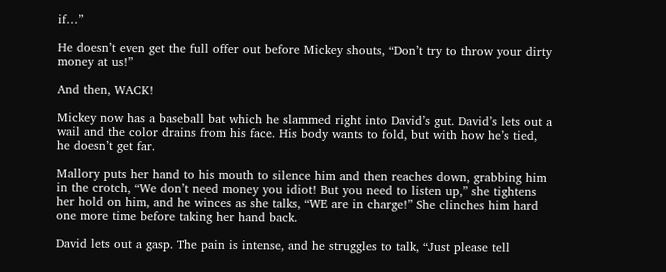if…”

He doesn’t even get the full offer out before Mickey shouts, “Don’t try to throw your dirty money at us!”

And then, WACK!

Mickey now has a baseball bat which he slammed right into David’s gut. David’s lets out a wail and the color drains from his face. His body wants to fold, but with how he’s tied, he doesn’t get far.

Mallory puts her hand to his mouth to silence him and then reaches down, grabbing him in the crotch, “We don’t need money you idiot! But you need to listen up,” she tightens her hold on him, and he winces as she talks, “WE are in charge!” She clinches him hard one more time before taking her hand back.

David lets out a gasp. The pain is intense, and he struggles to talk, “Just please tell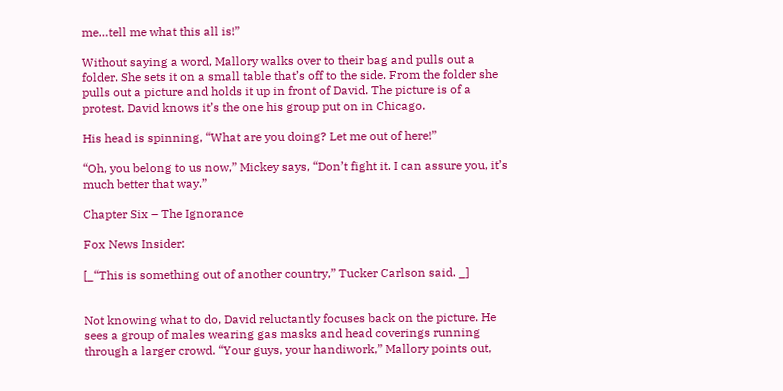me…tell me what this all is!”

Without saying a word, Mallory walks over to their bag and pulls out a folder. She sets it on a small table that’s off to the side. From the folder she pulls out a picture and holds it up in front of David. The picture is of a protest. David knows it’s the one his group put on in Chicago.

His head is spinning, “What are you doing? Let me out of here!”

“Oh, you belong to us now,” Mickey says, “Don’t fight it. I can assure you, it’s much better that way.”

Chapter Six – The Ignorance

Fox News Insider:

[_“This is something out of another country,” Tucker Carlson said. _]


Not knowing what to do, David reluctantly focuses back on the picture. He sees a group of males wearing gas masks and head coverings running through a larger crowd. “Your guys, your handiwork,” Mallory points out,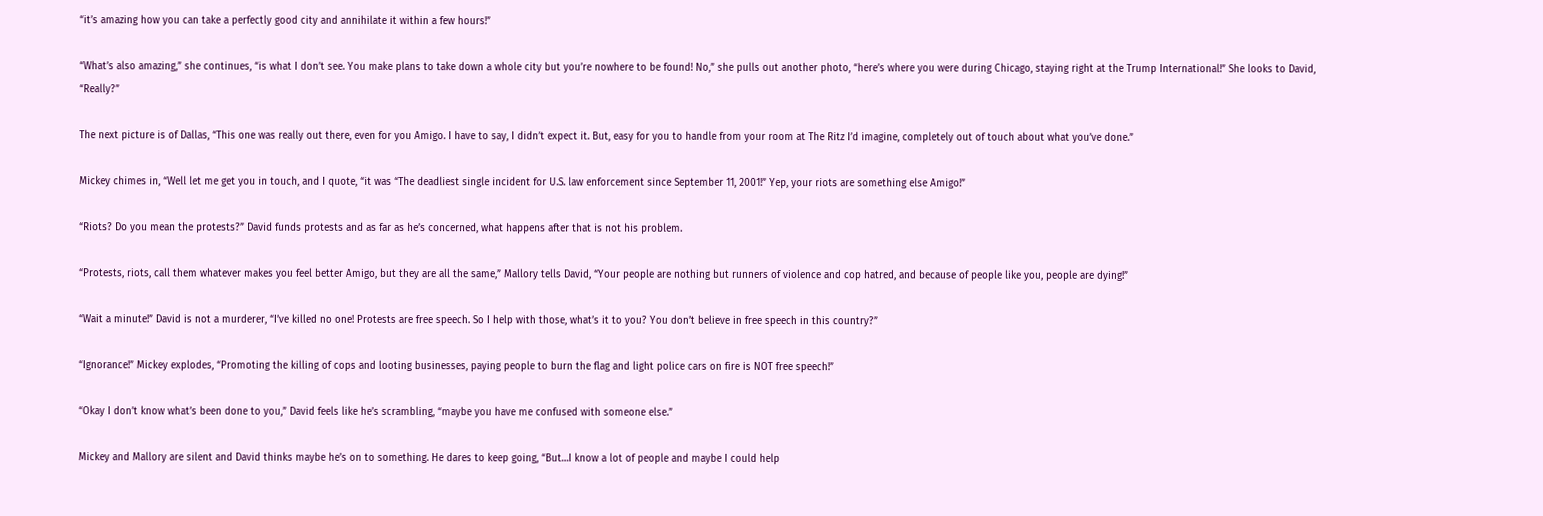“it’s amazing how you can take a perfectly good city and annihilate it within a few hours!”

“What’s also amazing,” she continues, “is what I don’t see. You make plans to take down a whole city but you’re nowhere to be found! No,” she pulls out another photo, “here’s where you were during Chicago, staying right at the Trump International!” She looks to David, “Really?”

The next picture is of Dallas, “This one was really out there, even for you Amigo. I have to say, I didn’t expect it. But, easy for you to handle from your room at The Ritz I’d imagine, completely out of touch about what you’ve done.”

Mickey chimes in, “Well let me get you in touch, and I quote, “it was “The deadliest single incident for U.S. law enforcement since September 11, 2001!” Yep, your riots are something else Amigo!”

“Riots? Do you mean the protests?” David funds protests and as far as he’s concerned, what happens after that is not his problem.

“Protests, riots, call them whatever makes you feel better Amigo, but they are all the same,” Mallory tells David, “Your people are nothing but runners of violence and cop hatred, and because of people like you, people are dying!”

“Wait a minute!” David is not a murderer, “I’ve killed no one! Protests are free speech. So I help with those, what’s it to you? You don’t believe in free speech in this country?”

“Ignorance!” Mickey explodes, “Promoting the killing of cops and looting businesses, paying people to burn the flag and light police cars on fire is NOT free speech!”

“Okay I don’t know what’s been done to you,” David feels like he’s scrambling, “maybe you have me confused with someone else.”

Mickey and Mallory are silent and David thinks maybe he’s on to something. He dares to keep going, “But…I know a lot of people and maybe I could help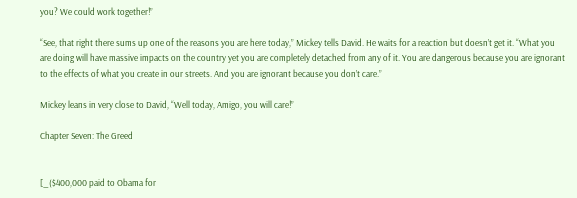you? We could work together!”

“See, that right there sums up one of the reasons you are here today,” Mickey tells David. He waits for a reaction but doesn’t get it. “What you are doing will have massive impacts on the country yet you are completely detached from any of it. You are dangerous because you are ignorant to the effects of what you create in our streets. And you are ignorant because you don’t care.”

Mickey leans in very close to David, “Well today, Amigo, you will care!”

Chapter Seven: The Greed


[_($400,000 paid to Obama for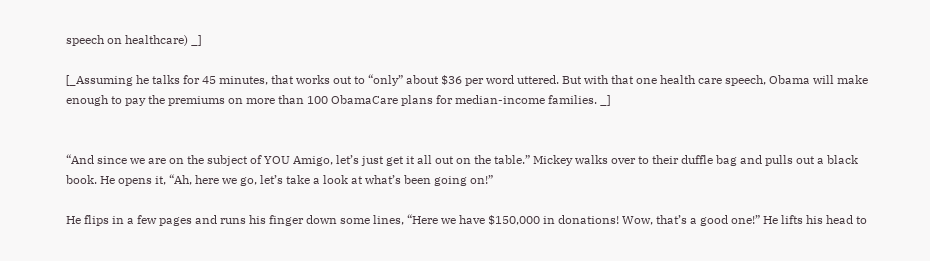speech on healthcare) _]

[_Assuming he talks for 45 minutes, that works out to “only” about $36 per word uttered. But with that one health care speech, Obama will make enough to pay the premiums on more than 100 ObamaCare plans for median-income families. _]


“And since we are on the subject of YOU Amigo, let’s just get it all out on the table.” Mickey walks over to their duffle bag and pulls out a black book. He opens it, “Ah, here we go, let’s take a look at what’s been going on!”

He flips in a few pages and runs his finger down some lines, “Here we have $150,000 in donations! Wow, that’s a good one!” He lifts his head to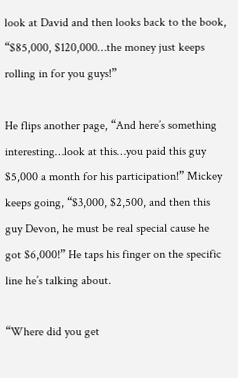look at David and then looks back to the book, “$85,000, $120,000…the money just keeps rolling in for you guys!”

He flips another page, “And here’s something interesting…look at this…you paid this guy $5,000 a month for his participation!” Mickey keeps going, “$3,000, $2,500, and then this guy Devon, he must be real special cause he got $6,000!” He taps his finger on the specific line he’s talking about.

“Where did you get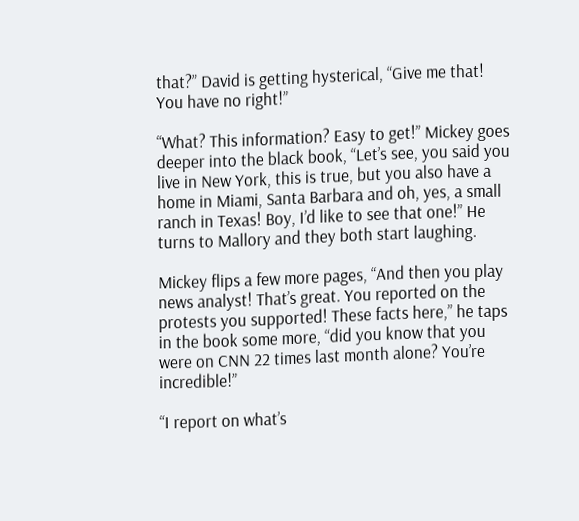that?” David is getting hysterical, “Give me that! You have no right!”

“What? This information? Easy to get!” Mickey goes deeper into the black book, “Let’s see, you said you live in New York, this is true, but you also have a home in Miami, Santa Barbara and oh, yes, a small ranch in Texas! Boy, I’d like to see that one!” He turns to Mallory and they both start laughing.

Mickey flips a few more pages, “And then you play news analyst! That’s great. You reported on the protests you supported! These facts here,” he taps in the book some more, “did you know that you were on CNN 22 times last month alone? You’re incredible!”

“I report on what’s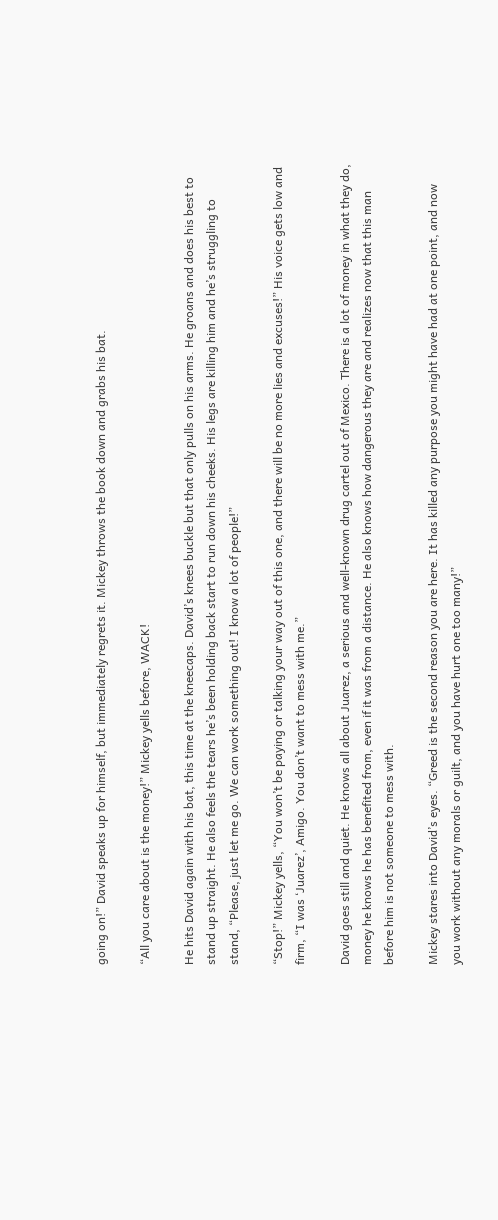going on!” David speaks up for himself, but immediately regrets it. Mickey throws the book down and grabs his bat.

“All you care about is the money!” Mickey yells before, WACK!

He hits David again with his bat, this time at the kneecaps. David’s knees buckle but that only pulls on his arms. He groans and does his best to stand up straight. He also feels the tears he’s been holding back start to run down his cheeks. His legs are killing him and he’s struggling to stand, “Please, just let me go. We can work something out! I know a lot of people!”

“Stop!” Mickey yells, “You won’t be paying or talking your way out of this one, and there will be no more lies and excuses!” His voice gets low and firm, “I was ‘Juarez’, Amigo. You don’t want to mess with me.”

David goes still and quiet. He knows all about Juarez, a serious and well-known drug cartel out of Mexico. There is a lot of money in what they do, money he knows he has benefited from, even if it was from a distance. He also knows how dangerous they are and realizes now that this man before him is not someone to mess with.

Mickey stares into David’s eyes. “Greed is the second reason you are here. It has killed any purpose you might have had at one point, and now you work without any morals or guilt, and you have hurt one too many!”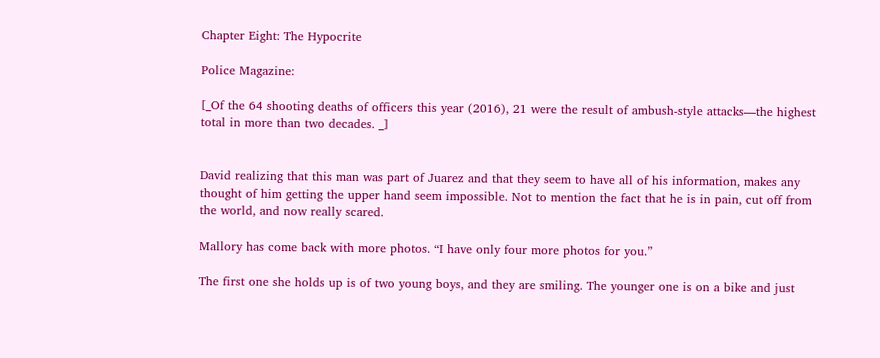Chapter Eight: The Hypocrite

Police Magazine:

[_Of the 64 shooting deaths of officers this year (2016), 21 were the result of ambush-style attacks—the highest total in more than two decades. _]


David realizing that this man was part of Juarez and that they seem to have all of his information, makes any thought of him getting the upper hand seem impossible. Not to mention the fact that he is in pain, cut off from the world, and now really scared.

Mallory has come back with more photos. “I have only four more photos for you.”

The first one she holds up is of two young boys, and they are smiling. The younger one is on a bike and just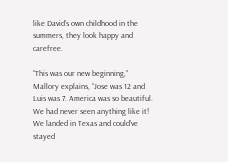like David’s own childhood in the summers, they look happy and carefree.

“This was our new beginning,” Mallory explains, “Jose was 12 and Luis was 7. America was so beautiful. We had never seen anything like it! We landed in Texas and could’ve stayed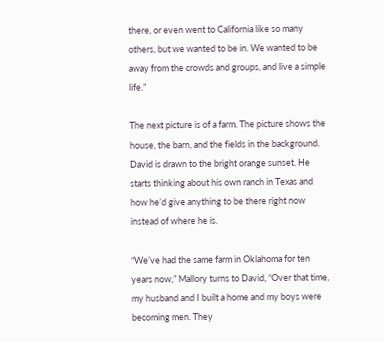there, or even went to California like so many others, but we wanted to be in. We wanted to be away from the crowds and groups, and live a simple life.”

The next picture is of a farm. The picture shows the house, the barn, and the fields in the background. David is drawn to the bright orange sunset. He starts thinking about his own ranch in Texas and how he’d give anything to be there right now instead of where he is.

“We’ve had the same farm in Oklahoma for ten years now,” Mallory turns to David, “Over that time, my husband and I built a home and my boys were becoming men. They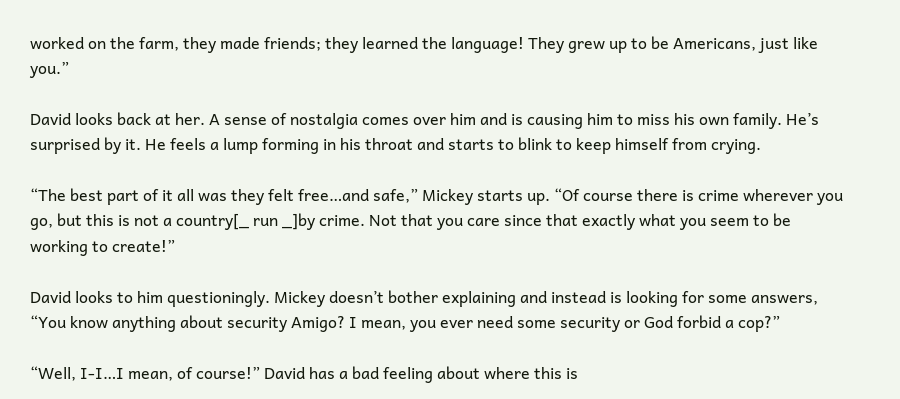worked on the farm, they made friends; they learned the language! They grew up to be Americans, just like you.”

David looks back at her. A sense of nostalgia comes over him and is causing him to miss his own family. He’s surprised by it. He feels a lump forming in his throat and starts to blink to keep himself from crying.

“The best part of it all was they felt free…and safe,” Mickey starts up. “Of course there is crime wherever you go, but this is not a country[_ run _]by crime. Not that you care since that exactly what you seem to be working to create!”

David looks to him questioningly. Mickey doesn’t bother explaining and instead is looking for some answers, “You know anything about security Amigo? I mean, you ever need some security or God forbid a cop?”

“Well, I-I…I mean, of course!” David has a bad feeling about where this is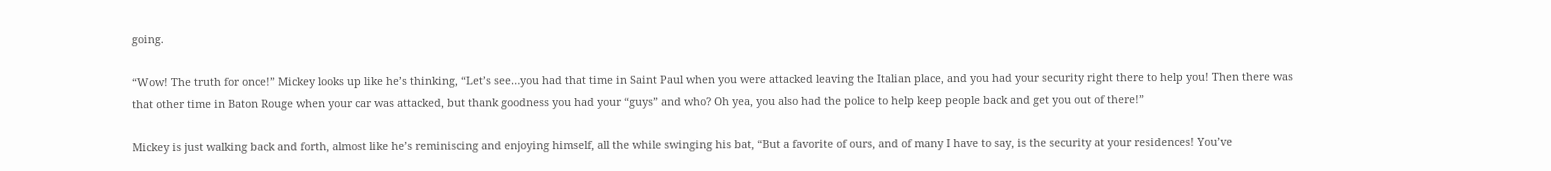going.

“Wow! The truth for once!” Mickey looks up like he’s thinking, “Let’s see…you had that time in Saint Paul when you were attacked leaving the Italian place, and you had your security right there to help you! Then there was that other time in Baton Rouge when your car was attacked, but thank goodness you had your “guys” and who? Oh yea, you also had the police to help keep people back and get you out of there!”

Mickey is just walking back and forth, almost like he’s reminiscing and enjoying himself, all the while swinging his bat, “But a favorite of ours, and of many I have to say, is the security at your residences! You’ve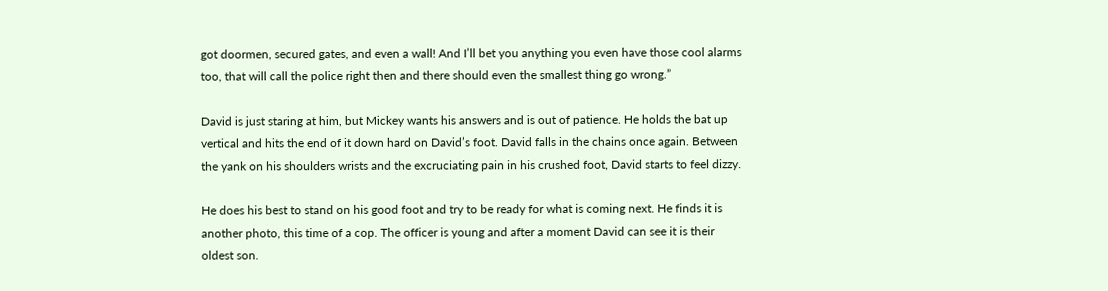got doormen, secured gates, and even a wall! And I’ll bet you anything you even have those cool alarms too, that will call the police right then and there should even the smallest thing go wrong.”

David is just staring at him, but Mickey wants his answers and is out of patience. He holds the bat up vertical and hits the end of it down hard on David’s foot. David falls in the chains once again. Between the yank on his shoulders wrists and the excruciating pain in his crushed foot, David starts to feel dizzy.

He does his best to stand on his good foot and try to be ready for what is coming next. He finds it is another photo, this time of a cop. The officer is young and after a moment David can see it is their oldest son.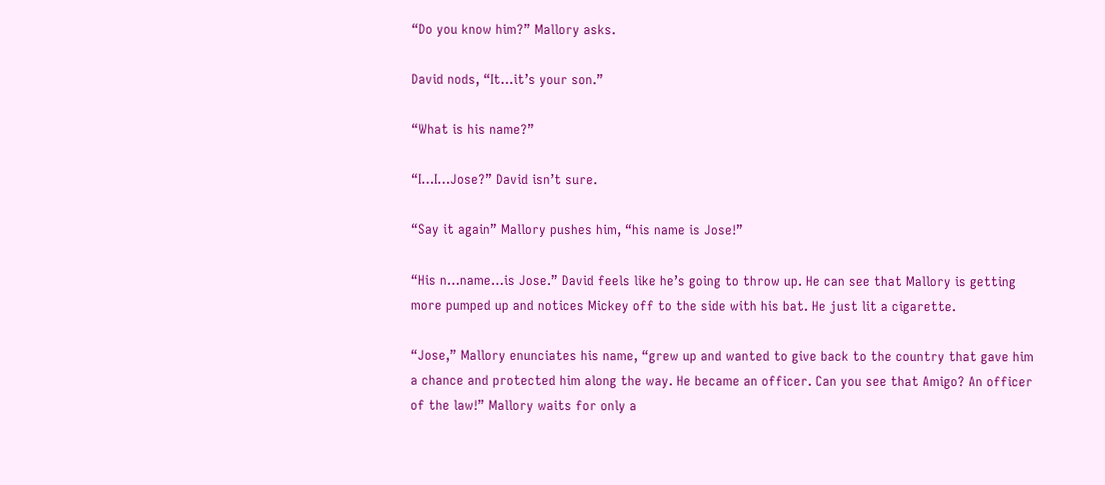“Do you know him?” Mallory asks.

David nods, “It…it’s your son.”

“What is his name?”

“I…I…Jose?” David isn’t sure.

“Say it again” Mallory pushes him, “his name is Jose!”

“His n…name…is Jose.” David feels like he’s going to throw up. He can see that Mallory is getting more pumped up and notices Mickey off to the side with his bat. He just lit a cigarette.

“Jose,” Mallory enunciates his name, “grew up and wanted to give back to the country that gave him a chance and protected him along the way. He became an officer. Can you see that Amigo? An officer of the law!” Mallory waits for only a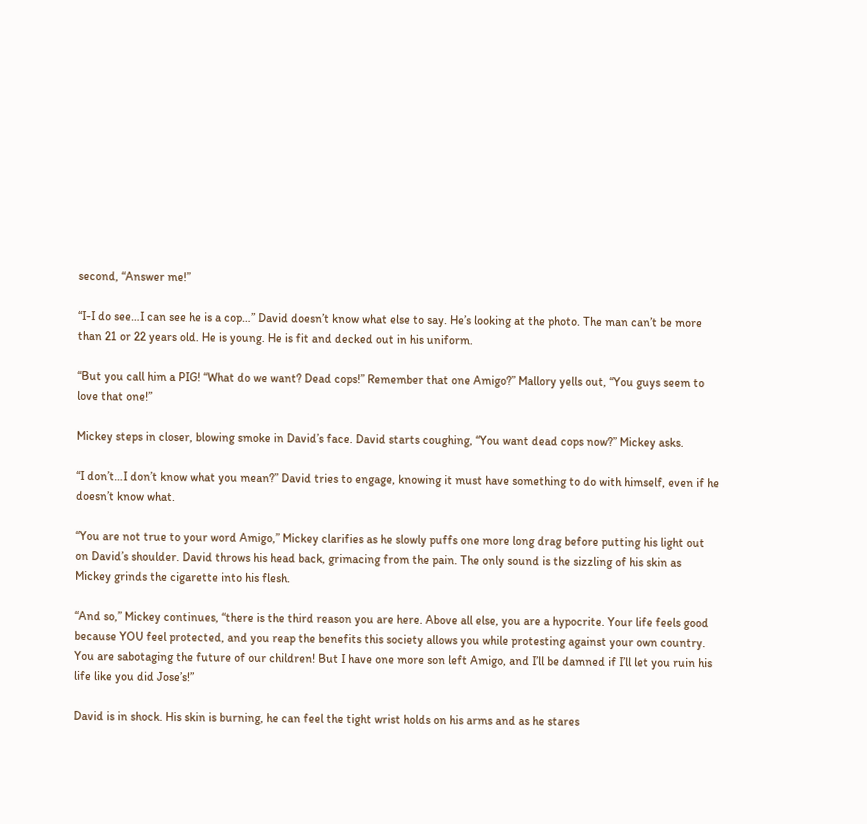second, “Answer me!”

“I-I do see…I can see he is a cop…” David doesn’t know what else to say. He’s looking at the photo. The man can’t be more than 21 or 22 years old. He is young. He is fit and decked out in his uniform.

“But you call him a PIG! “What do we want? Dead cops!” Remember that one Amigo?” Mallory yells out, “You guys seem to love that one!”

Mickey steps in closer, blowing smoke in David’s face. David starts coughing, “You want dead cops now?” Mickey asks.

“I don’t…I don’t know what you mean?” David tries to engage, knowing it must have something to do with himself, even if he doesn’t know what.

“You are not true to your word Amigo,” Mickey clarifies as he slowly puffs one more long drag before putting his light out on David’s shoulder. David throws his head back, grimacing from the pain. The only sound is the sizzling of his skin as Mickey grinds the cigarette into his flesh.

“And so,” Mickey continues, “there is the third reason you are here. Above all else, you are a hypocrite. Your life feels good because YOU feel protected, and you reap the benefits this society allows you while protesting against your own country. You are sabotaging the future of our children! But I have one more son left Amigo, and I’ll be damned if I’ll let you ruin his life like you did Jose’s!”

David is in shock. His skin is burning, he can feel the tight wrist holds on his arms and as he stares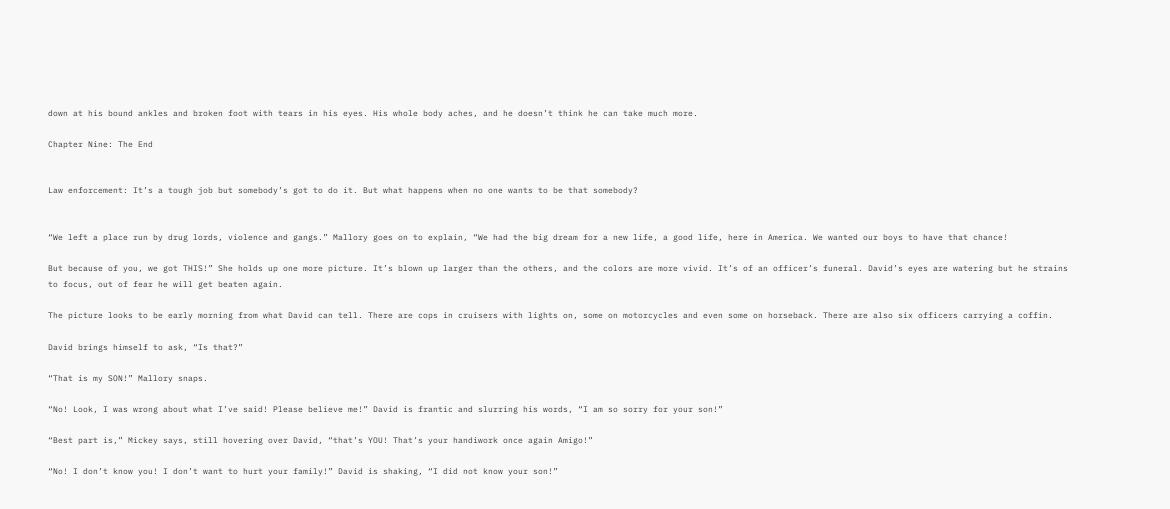down at his bound ankles and broken foot with tears in his eyes. His whole body aches, and he doesn’t think he can take much more.

Chapter Nine: The End


Law enforcement: It’s a tough job but somebody’s got to do it. But what happens when no one wants to be that somebody?


“We left a place run by drug lords, violence and gangs.” Mallory goes on to explain, “We had the big dream for a new life, a good life, here in America. We wanted our boys to have that chance!

But because of you, we got THIS!” She holds up one more picture. It’s blown up larger than the others, and the colors are more vivid. It’s of an officer’s funeral. David’s eyes are watering but he strains to focus, out of fear he will get beaten again.

The picture looks to be early morning from what David can tell. There are cops in cruisers with lights on, some on motorcycles and even some on horseback. There are also six officers carrying a coffin.

David brings himself to ask, “Is that?”

“That is my SON!” Mallory snaps.

“No! Look, I was wrong about what I’ve said! Please believe me!” David is frantic and slurring his words, “I am so sorry for your son!”

“Best part is,” Mickey says, still hovering over David, “that’s YOU! That’s your handiwork once again Amigo!”

“No! I don’t know you! I don’t want to hurt your family!” David is shaking, “I did not know your son!”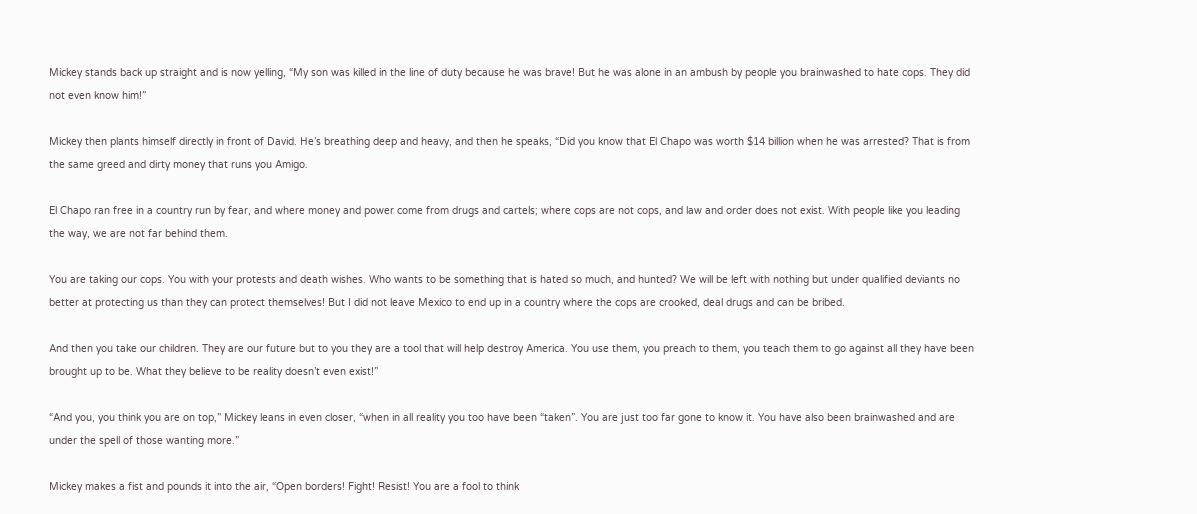Mickey stands back up straight and is now yelling, “My son was killed in the line of duty because he was brave! But he was alone in an ambush by people you brainwashed to hate cops. They did not even know him!”

Mickey then plants himself directly in front of David. He’s breathing deep and heavy, and then he speaks, “Did you know that El Chapo was worth $14 billion when he was arrested? That is from the same greed and dirty money that runs you Amigo.

El Chapo ran free in a country run by fear, and where money and power come from drugs and cartels; where cops are not cops, and law and order does not exist. With people like you leading the way, we are not far behind them.

You are taking our cops. You with your protests and death wishes. Who wants to be something that is hated so much, and hunted? We will be left with nothing but under qualified deviants no better at protecting us than they can protect themselves! But I did not leave Mexico to end up in a country where the cops are crooked, deal drugs and can be bribed.

And then you take our children. They are our future but to you they are a tool that will help destroy America. You use them, you preach to them, you teach them to go against all they have been brought up to be. What they believe to be reality doesn’t even exist!”

“And you, you think you are on top,” Mickey leans in even closer, “when in all reality you too have been “taken”. You are just too far gone to know it. You have also been brainwashed and are under the spell of those wanting more.”

Mickey makes a fist and pounds it into the air, “Open borders! Fight! Resist! You are a fool to think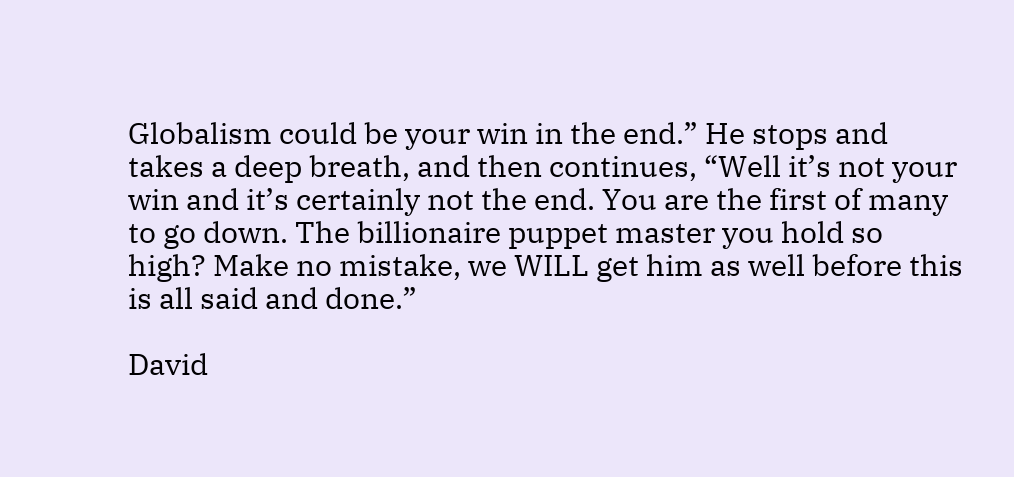Globalism could be your win in the end.” He stops and takes a deep breath, and then continues, “Well it’s not your win and it’s certainly not the end. You are the first of many to go down. The billionaire puppet master you hold so high? Make no mistake, we WILL get him as well before this is all said and done.”

David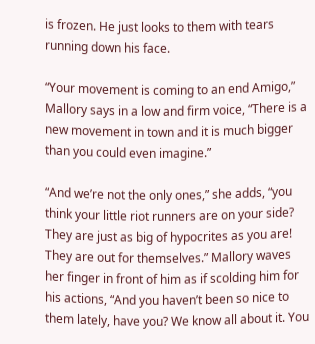is frozen. He just looks to them with tears running down his face.

“Your movement is coming to an end Amigo,” Mallory says in a low and firm voice, “There is a new movement in town and it is much bigger than you could even imagine.”

“And we’re not the only ones,” she adds, “you think your little riot runners are on your side? They are just as big of hypocrites as you are! They are out for themselves.” Mallory waves her finger in front of him as if scolding him for his actions, “And you haven’t been so nice to them lately, have you? We know all about it. You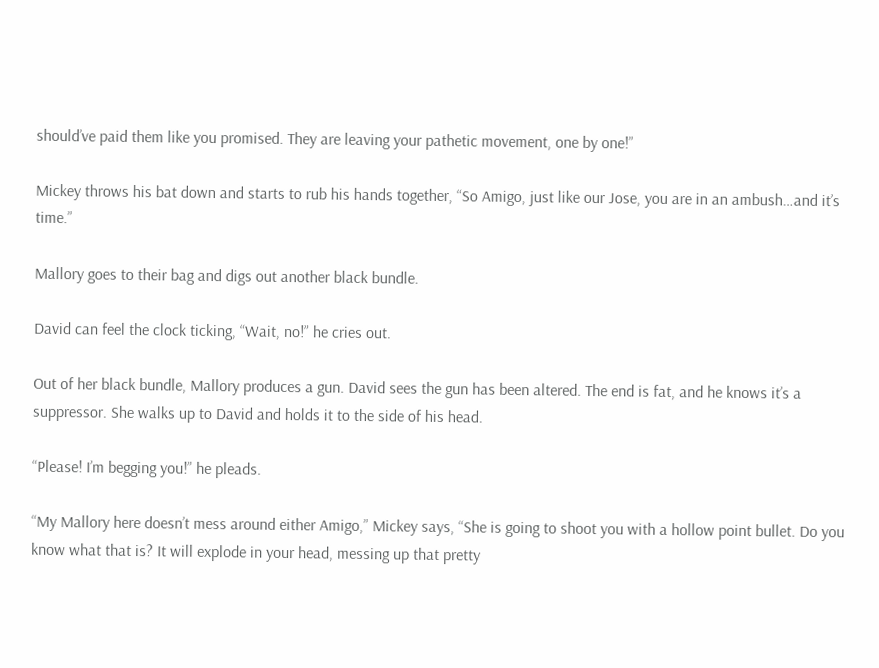should’ve paid them like you promised. They are leaving your pathetic movement, one by one!”

Mickey throws his bat down and starts to rub his hands together, “So Amigo, just like our Jose, you are in an ambush…and it’s time.”

Mallory goes to their bag and digs out another black bundle.

David can feel the clock ticking, “Wait, no!” he cries out.

Out of her black bundle, Mallory produces a gun. David sees the gun has been altered. The end is fat, and he knows it’s a suppressor. She walks up to David and holds it to the side of his head.

“Please! I’m begging you!” he pleads.

“My Mallory here doesn’t mess around either Amigo,” Mickey says, “She is going to shoot you with a hollow point bullet. Do you know what that is? It will explode in your head, messing up that pretty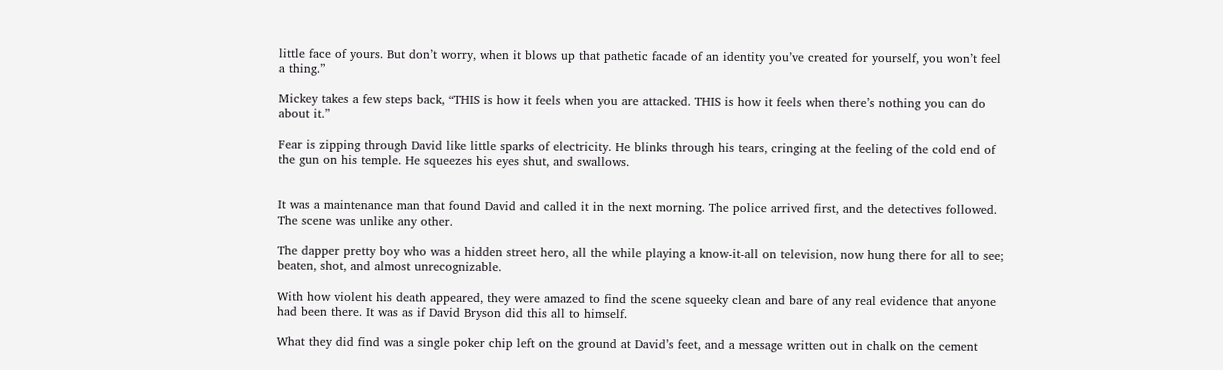little face of yours. But don’t worry, when it blows up that pathetic facade of an identity you’ve created for yourself, you won’t feel a thing.”

Mickey takes a few steps back, “THIS is how it feels when you are attacked. THIS is how it feels when there’s nothing you can do about it.”

Fear is zipping through David like little sparks of electricity. He blinks through his tears, cringing at the feeling of the cold end of the gun on his temple. He squeezes his eyes shut, and swallows.


It was a maintenance man that found David and called it in the next morning. The police arrived first, and the detectives followed. The scene was unlike any other.

The dapper pretty boy who was a hidden street hero, all the while playing a know-it-all on television, now hung there for all to see; beaten, shot, and almost unrecognizable.

With how violent his death appeared, they were amazed to find the scene squeeky clean and bare of any real evidence that anyone had been there. It was as if David Bryson did this all to himself.

What they did find was a single poker chip left on the ground at David’s feet, and a message written out in chalk on the cement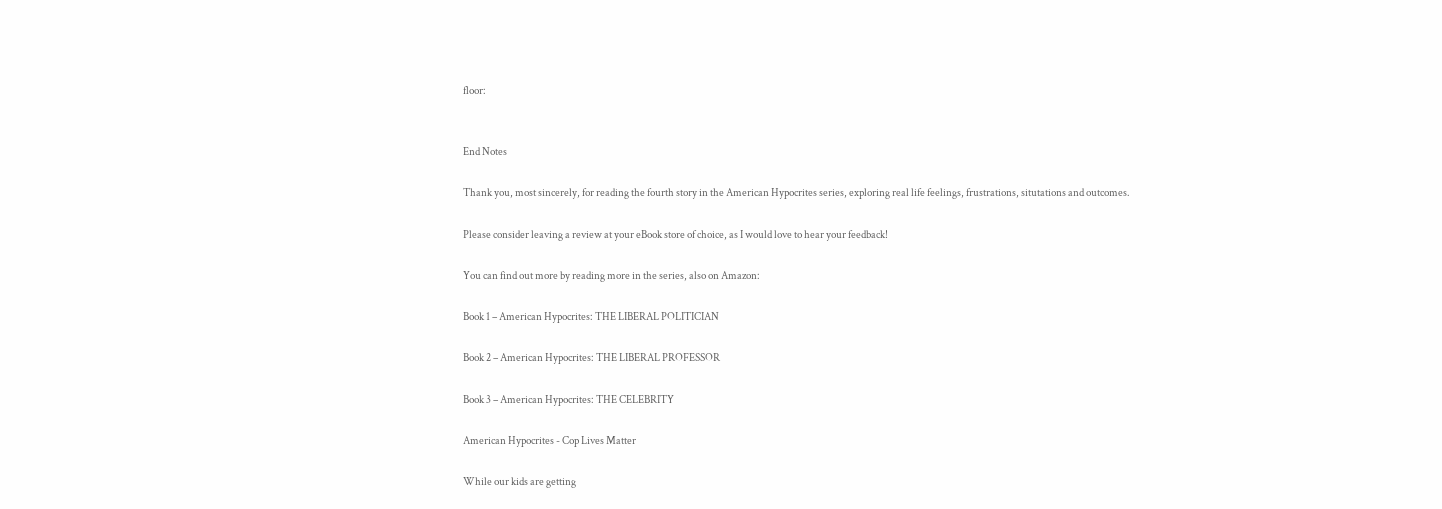floor:


End Notes

Thank you, most sincerely, for reading the fourth story in the American Hypocrites series, exploring real life feelings, frustrations, situtations and outcomes.

Please consider leaving a review at your eBook store of choice, as I would love to hear your feedback!

You can find out more by reading more in the series, also on Amazon:

Book 1 – American Hypocrites: THE LIBERAL POLITICIAN

Book 2 – American Hypocrites: THE LIBERAL PROFESSOR

Book 3 – American Hypocrites: THE CELEBRITY

American Hypocrites - Cop Lives Matter

While our kids are getting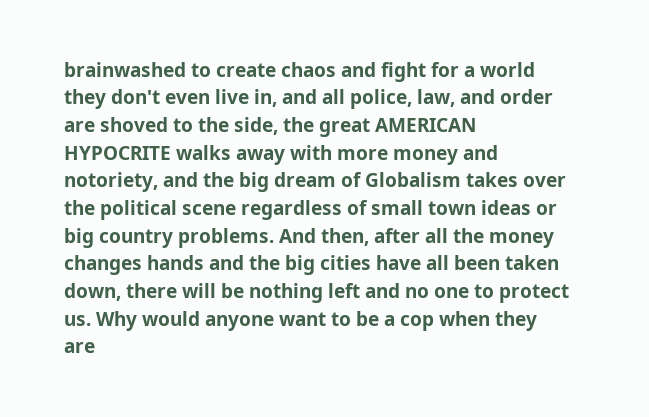brainwashed to create chaos and fight for a world they don't even live in, and all police, law, and order are shoved to the side, the great AMERICAN HYPOCRITE walks away with more money and notoriety, and the big dream of Globalism takes over the political scene regardless of small town ideas or big country problems. And then, after all the money changes hands and the big cities have all been taken down, there will be nothing left and no one to protect us. Why would anyone want to be a cop when they are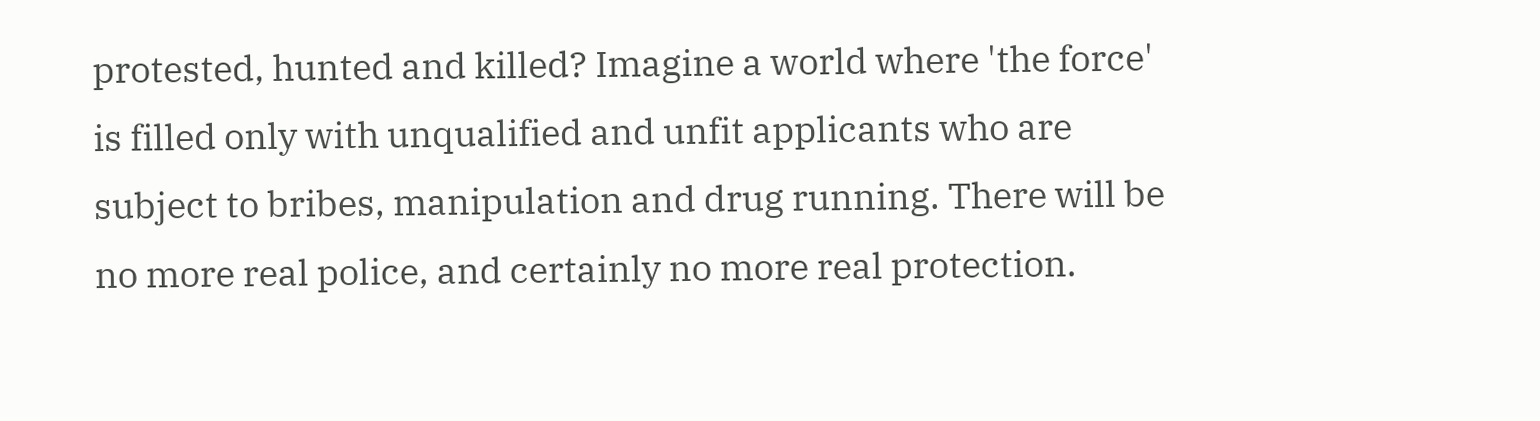protested, hunted and killed? Imagine a world where 'the force' is filled only with unqualified and unfit applicants who are subject to bribes, manipulation and drug running. There will be no more real police, and certainly no more real protection.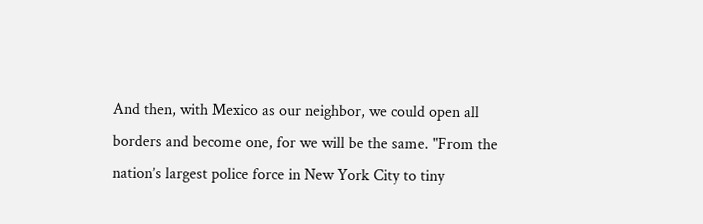And then, with Mexico as our neighbor, we could open all borders and become one, for we will be the same. "From the nation’s largest police force in New York City to tiny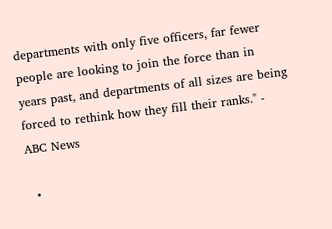departments with only five officers, far fewer people are looking to join the force than in years past, and departments of all sizes are being forced to rethink how they fill their ranks." - ABC News

  •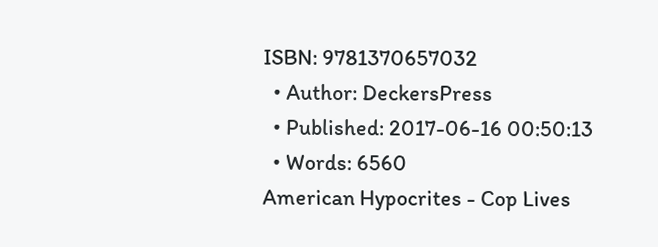ISBN: 9781370657032
  • Author: DeckersPress
  • Published: 2017-06-16 00:50:13
  • Words: 6560
American Hypocrites - Cop Lives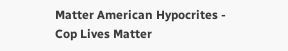Matter American Hypocrites - Cop Lives Matter